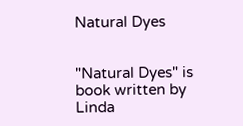Natural Dyes


"Natural Dyes" is book written by Linda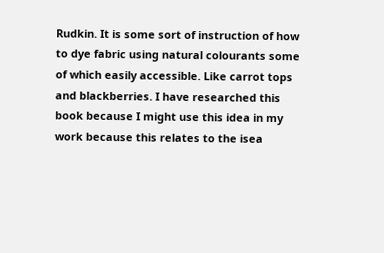Rudkin. It is some sort of instruction of how to dye fabric using natural colourants some of which easily accessible. Like carrot tops and blackberries. I have researched this book because I might use this idea in my work because this relates to the isea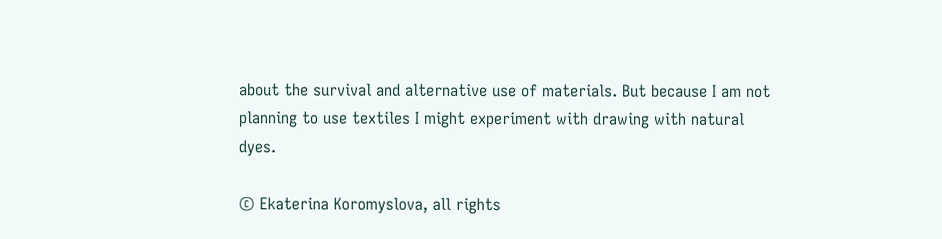about the survival and alternative use of materials. But because I am not planning to use textiles I might experiment with drawing with natural dyes.

© Ekaterina Koromyslova, all rights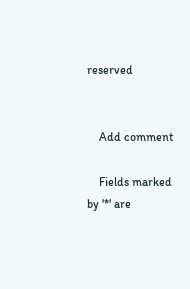reserved


    Add comment

    Fields marked by '*' are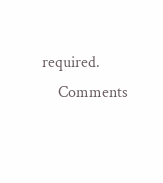required.
    Comments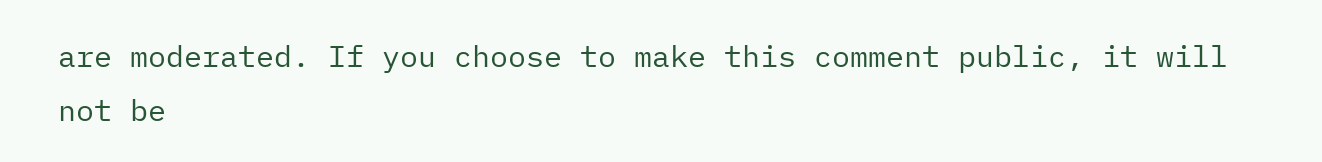are moderated. If you choose to make this comment public, it will not be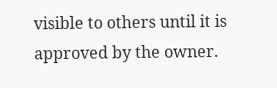visible to others until it is approved by the owner.